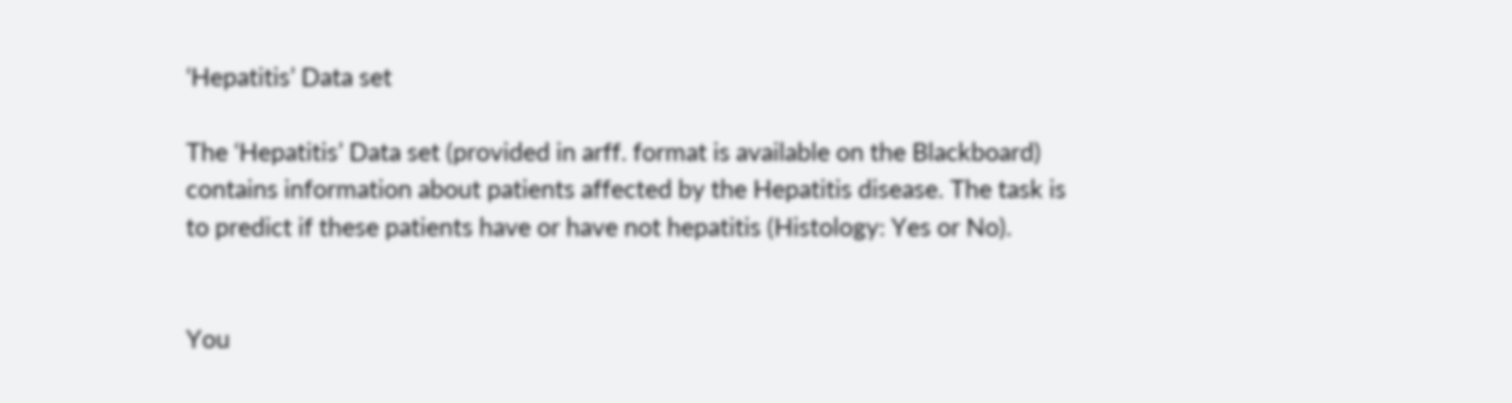‘Hepatitis’ Data set

The ‘Hepatitis’ Data set (provided in arff. format is available on the Blackboard) contains information about patients affected by the Hepatitis disease. The task is to predict if these patients have or have not hepatitis (Histology: Yes or No).


You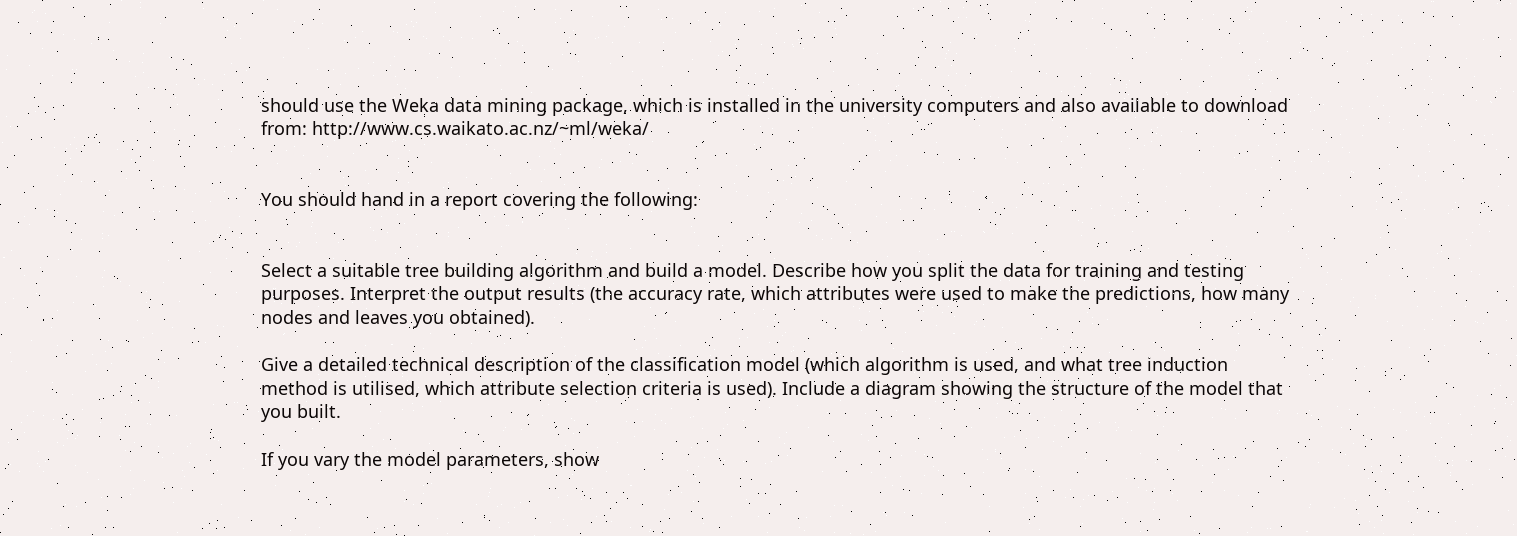should use the Weka data mining package, which is installed in the university computers and also available to download from: http://www.cs.waikato.ac.nz/~ml/weka/


You should hand in a report covering the following:


Select a suitable tree building algorithm and build a model. Describe how you split the data for training and testing purposes. Interpret the output results (the accuracy rate, which attributes were used to make the predictions, how many nodes and leaves you obtained).

Give a detailed technical description of the classification model (which algorithm is used, and what tree induction method is utilised, which attribute selection criteria is used). Include a diagram showing the structure of the model that you built.

If you vary the model parameters, show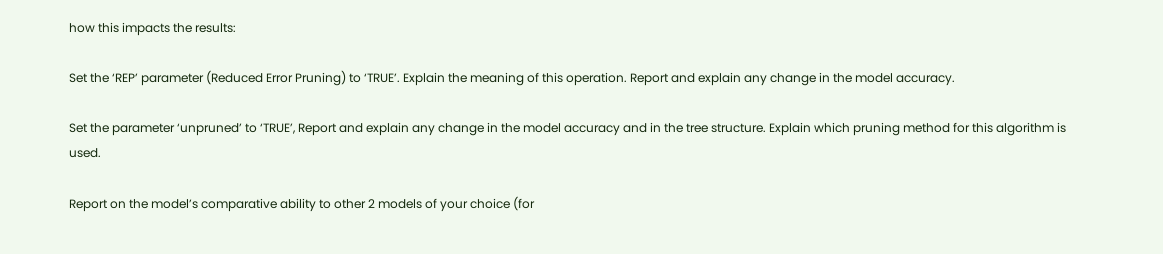how this impacts the results:

Set the ‘REP’ parameter (Reduced Error Pruning) to ‘TRUE’. Explain the meaning of this operation. Report and explain any change in the model accuracy.

Set the parameter ‘unpruned’ to ‘TRUE’, Report and explain any change in the model accuracy and in the tree structure. Explain which pruning method for this algorithm is used.

Report on the model’s comparative ability to other 2 models of your choice (for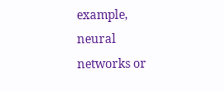example, neural networks or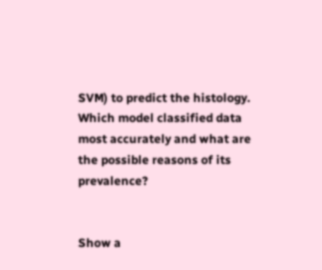SVM) to predict the histology. Which model classified data most accurately and what are the possible reasons of its prevalence?


Show a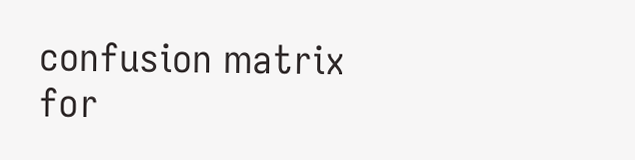confusion matrix for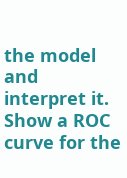the model and interpret it. Show a ROC curve for the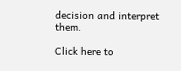decision and interpret them.

Click here to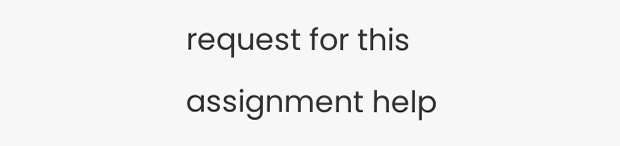request for this assignment help